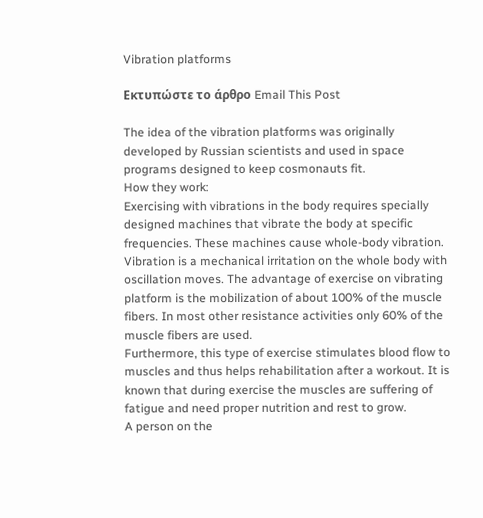Vibration platforms

Εκτυπώστε το άρθρο Email This Post

The idea of the vibration platforms was originally developed by Russian scientists and used in space programs designed to keep cosmonauts fit.
How they work:
Exercising with vibrations in the body requires specially designed machines that vibrate the body at specific frequencies. These machines cause whole-body vibration. Vibration is a mechanical irritation on the whole body with oscillation moves. The advantage of exercise on vibrating platform is the mobilization of about 100% of the muscle fibers. In most other resistance activities only 60% of the muscle fibers are used.
Furthermore, this type of exercise stimulates blood flow to muscles and thus helps rehabilitation after a workout. It is known that during exercise the muscles are suffering of fatigue and need proper nutrition and rest to grow.
A person on the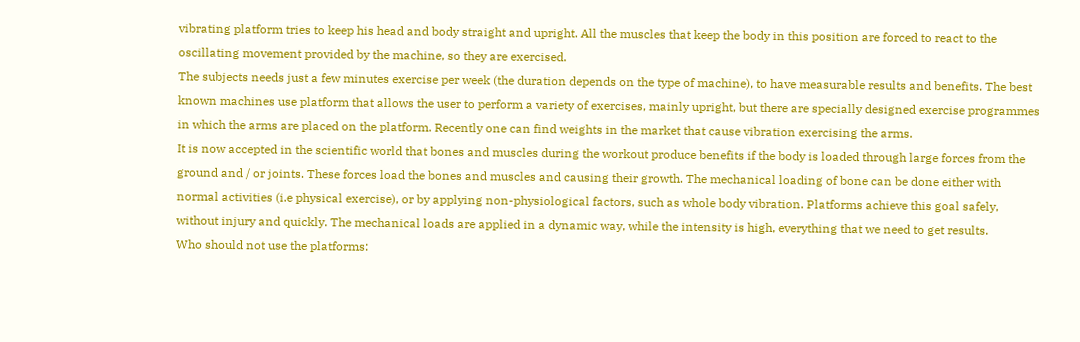vibrating platform tries to keep his head and body straight and upright. All the muscles that keep the body in this position are forced to react to the oscillating movement provided by the machine, so they are exercised.
The subjects needs just a few minutes exercise per week (the duration depends on the type of machine), to have measurable results and benefits. The best known machines use platform that allows the user to perform a variety of exercises, mainly upright, but there are specially designed exercise programmes in which the arms are placed on the platform. Recently one can find weights in the market that cause vibration exercising the arms.
It is now accepted in the scientific world that bones and muscles during the workout produce benefits if the body is loaded through large forces from the ground and / or joints. These forces load the bones and muscles and causing their growth. The mechanical loading of bone can be done either with normal activities (i.e physical exercise), or by applying non-physiological factors, such as whole body vibration. Platforms achieve this goal safely, without injury and quickly. The mechanical loads are applied in a dynamic way, while the intensity is high, everything that we need to get results.
Who should not use the platforms: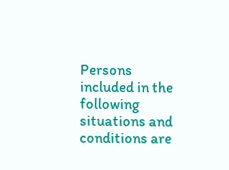Persons included in the following situations and conditions are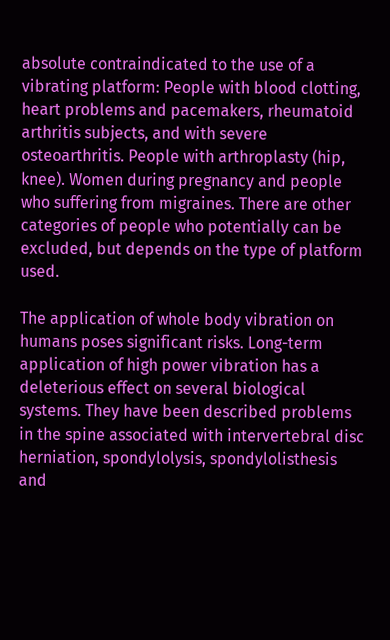absolute contraindicated to the use of a vibrating platform: People with blood clotting, heart problems and pacemakers, rheumatoid arthritis subjects, and with severe osteoarthritis. People with arthroplasty (hip, knee). Women during pregnancy and people who suffering from migraines. There are other categories of people who potentially can be excluded, but depends on the type of platform used.

The application of whole body vibration on humans poses significant risks. Long-term application of high power vibration has a deleterious effect on several biological systems. They have been described problems in the spine associated with intervertebral disc herniation, spondylolysis, spondylolisthesis and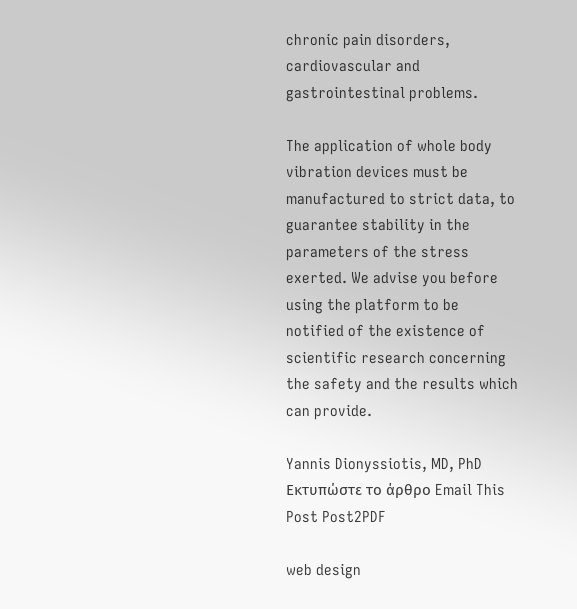chronic pain disorders, cardiovascular and gastrointestinal problems.

The application of whole body vibration devices must be manufactured to strict data, to guarantee stability in the parameters of the stress exerted. We advise you before using the platform to be notified of the existence of scientific research concerning the safety and the results which can provide.

Yannis Dionyssiotis, MD, PhD
Εκτυπώστε το άρθρο Email This Post Post2PDF

web design